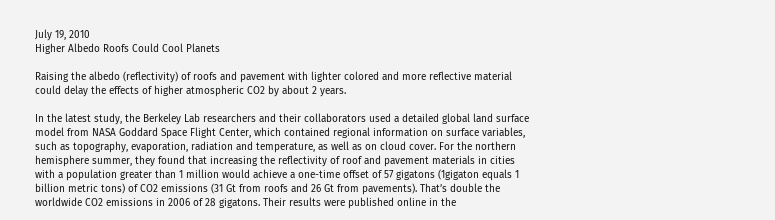July 19, 2010
Higher Albedo Roofs Could Cool Planets

Raising the albedo (reflectivity) of roofs and pavement with lighter colored and more reflective material could delay the effects of higher atmospheric CO2 by about 2 years.

In the latest study, the Berkeley Lab researchers and their collaborators used a detailed global land surface model from NASA Goddard Space Flight Center, which contained regional information on surface variables, such as topography, evaporation, radiation and temperature, as well as on cloud cover. For the northern hemisphere summer, they found that increasing the reflectivity of roof and pavement materials in cities with a population greater than 1 million would achieve a one-time offset of 57 gigatons (1gigaton equals 1 billion metric tons) of CO2 emissions (31 Gt from roofs and 26 Gt from pavements). That’s double the worldwide CO2 emissions in 2006 of 28 gigatons. Their results were published online in the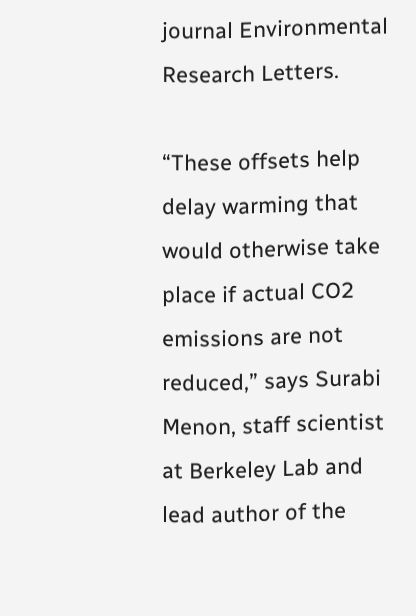journal Environmental Research Letters.

“These offsets help delay warming that would otherwise take place if actual CO2 emissions are not reduced,” says Surabi Menon, staff scientist at Berkeley Lab and lead author of the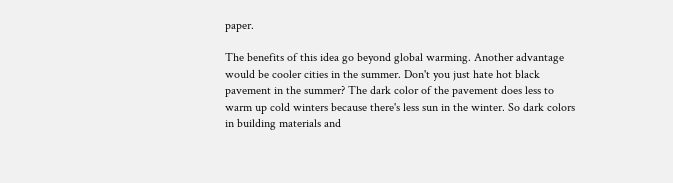paper.

The benefits of this idea go beyond global warming. Another advantage would be cooler cities in the summer. Don't you just hate hot black pavement in the summer? The dark color of the pavement does less to warm up cold winters because there's less sun in the winter. So dark colors in building materials and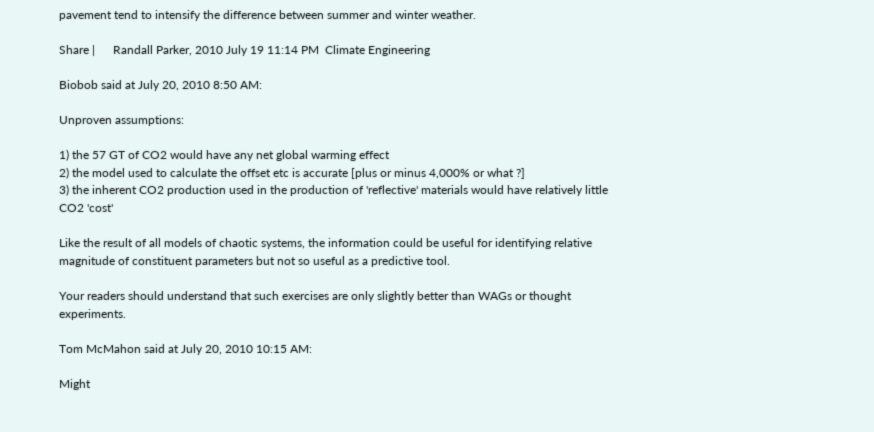pavement tend to intensify the difference between summer and winter weather.

Share |      Randall Parker, 2010 July 19 11:14 PM  Climate Engineering

Biobob said at July 20, 2010 8:50 AM:

Unproven assumptions:

1) the 57 GT of CO2 would have any net global warming effect
2) the model used to calculate the offset etc is accurate [plus or minus 4,000% or what ?]
3) the inherent CO2 production used in the production of 'reflective' materials would have relatively little CO2 'cost'

Like the result of all models of chaotic systems, the information could be useful for identifying relative magnitude of constituent parameters but not so useful as a predictive tool.

Your readers should understand that such exercises are only slightly better than WAGs or thought experiments.

Tom McMahon said at July 20, 2010 10:15 AM:

Might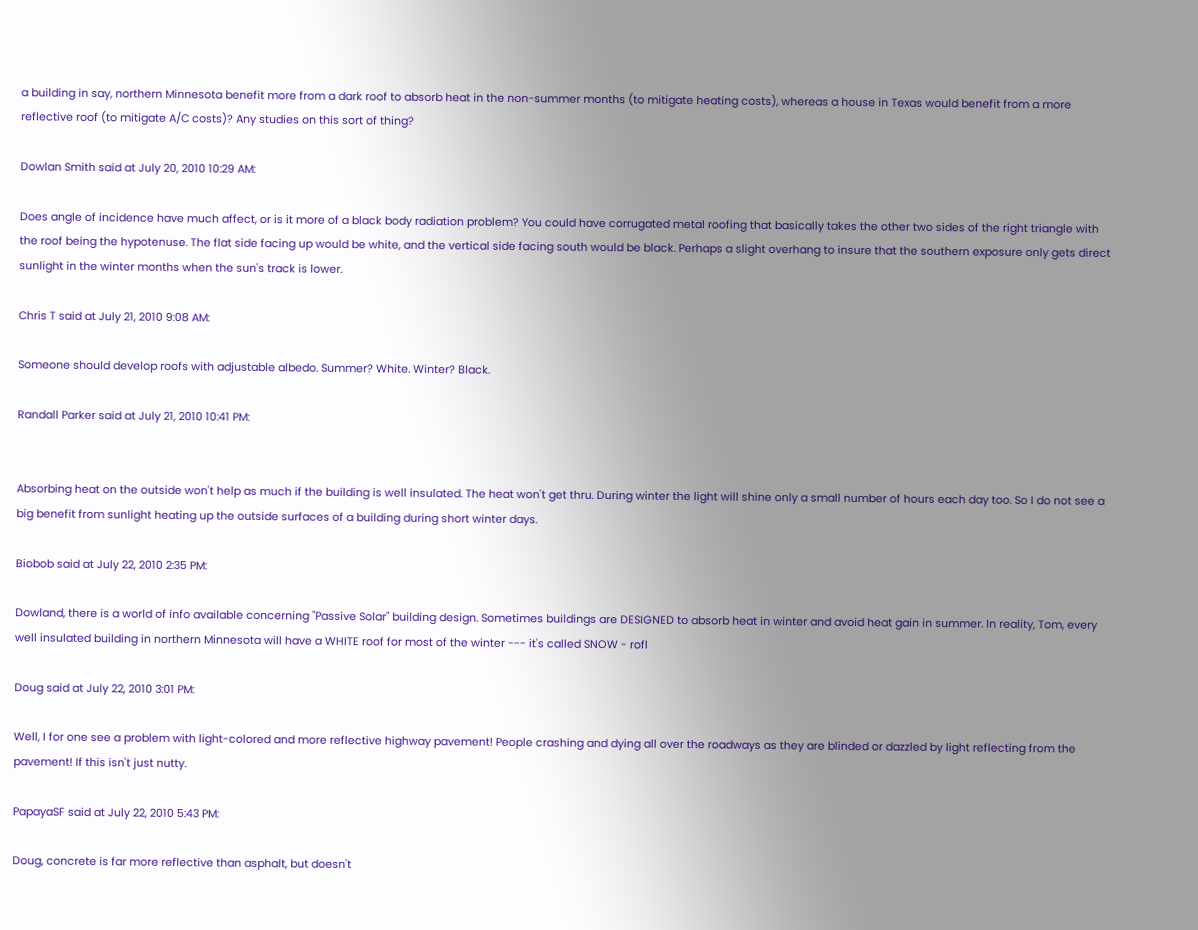a building in say, northern Minnesota benefit more from a dark roof to absorb heat in the non-summer months (to mitigate heating costs), whereas a house in Texas would benefit from a more reflective roof (to mitigate A/C costs)? Any studies on this sort of thing?

Dowlan Smith said at July 20, 2010 10:29 AM:

Does angle of incidence have much affect, or is it more of a black body radiation problem? You could have corrugated metal roofing that basically takes the other two sides of the right triangle with the roof being the hypotenuse. The flat side facing up would be white, and the vertical side facing south would be black. Perhaps a slight overhang to insure that the southern exposure only gets direct sunlight in the winter months when the sun's track is lower.

Chris T said at July 21, 2010 9:08 AM:

Someone should develop roofs with adjustable albedo. Summer? White. Winter? Black.

Randall Parker said at July 21, 2010 10:41 PM:


Absorbing heat on the outside won't help as much if the building is well insulated. The heat won't get thru. During winter the light will shine only a small number of hours each day too. So I do not see a big benefit from sunlight heating up the outside surfaces of a building during short winter days.

Biobob said at July 22, 2010 2:35 PM:

Dowland, there is a world of info available concerning "Passive Solar" building design. Sometimes buildings are DESIGNED to absorb heat in winter and avoid heat gain in summer. In reality, Tom, every well insulated building in northern Minnesota will have a WHITE roof for most of the winter --- it's called SNOW - rofl

Doug said at July 22, 2010 3:01 PM:

Well, I for one see a problem with light-colored and more reflective highway pavement! People crashing and dying all over the roadways as they are blinded or dazzled by light reflecting from the pavement! If this isn't just nutty.

PapayaSF said at July 22, 2010 5:43 PM:

Doug, concrete is far more reflective than asphalt, but doesn't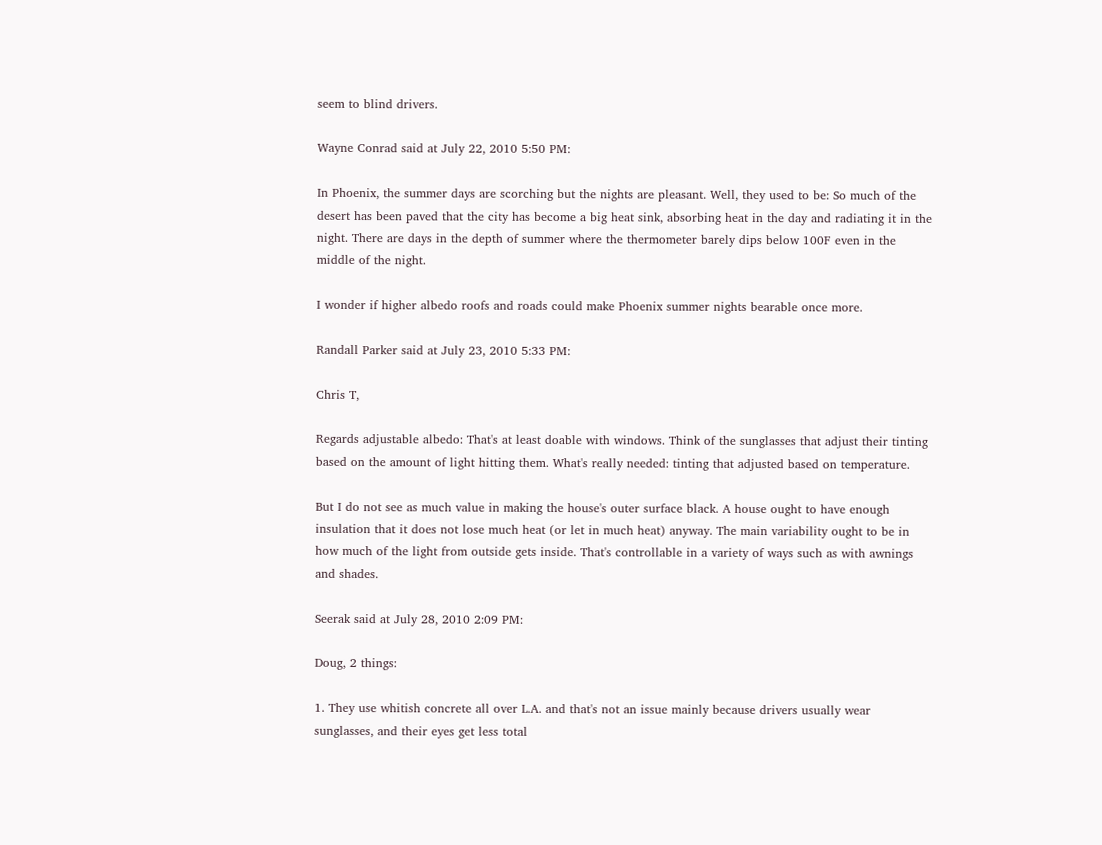seem to blind drivers.

Wayne Conrad said at July 22, 2010 5:50 PM:

In Phoenix, the summer days are scorching but the nights are pleasant. Well, they used to be: So much of the desert has been paved that the city has become a big heat sink, absorbing heat in the day and radiating it in the night. There are days in the depth of summer where the thermometer barely dips below 100F even in the middle of the night.

I wonder if higher albedo roofs and roads could make Phoenix summer nights bearable once more.

Randall Parker said at July 23, 2010 5:33 PM:

Chris T,

Regards adjustable albedo: That's at least doable with windows. Think of the sunglasses that adjust their tinting based on the amount of light hitting them. What's really needed: tinting that adjusted based on temperature.

But I do not see as much value in making the house's outer surface black. A house ought to have enough insulation that it does not lose much heat (or let in much heat) anyway. The main variability ought to be in how much of the light from outside gets inside. That's controllable in a variety of ways such as with awnings and shades.

Seerak said at July 28, 2010 2:09 PM:

Doug, 2 things:

1. They use whitish concrete all over L.A. and that's not an issue mainly because drivers usually wear sunglasses, and their eyes get less total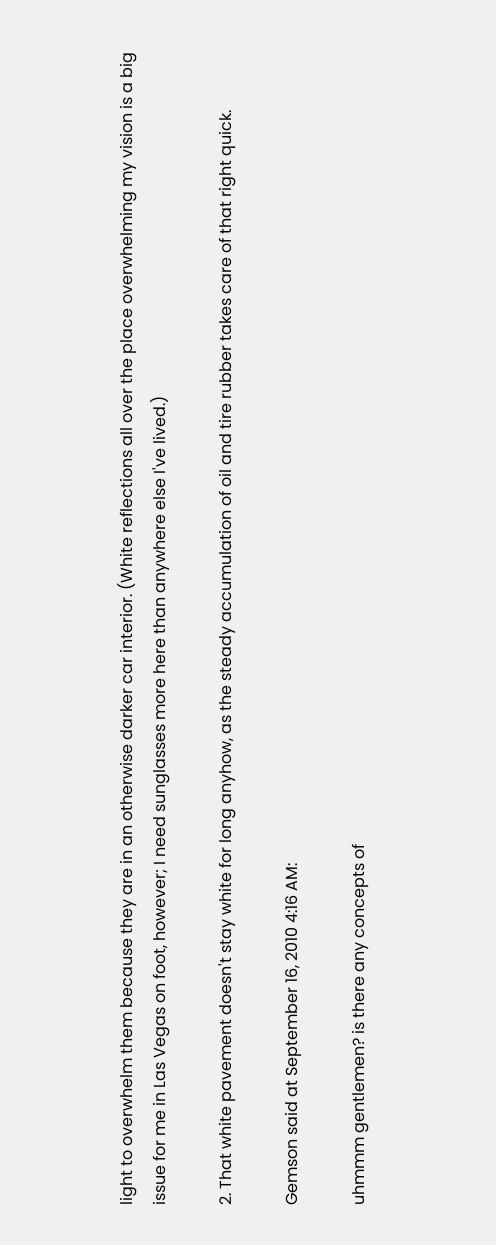light to overwhelm them because they are in an otherwise darker car interior. (White reflections all over the place overwhelming my vision is a big issue for me in Las Vegas on foot, however; I need sunglasses more here than anywhere else I've lived.)

2. That white pavement doesn't stay white for long anyhow, as the steady accumulation of oil and tire rubber takes care of that right quick.

Gemson said at September 16, 2010 4:16 AM:

uhmmm gentlemen? is there any concepts of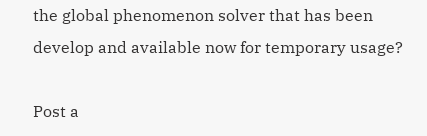the global phenomenon solver that has been develop and available now for temporary usage?

Post a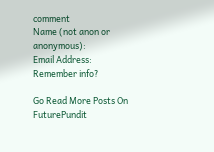comment
Name (not anon or anonymous):
Email Address:
Remember info?

Go Read More Posts On FuturePundit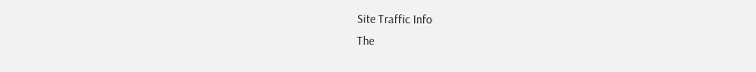Site Traffic Info
The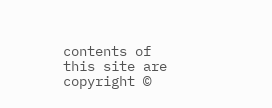contents of this site are copyright ©